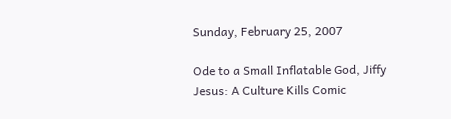Sunday, February 25, 2007

Ode to a Small Inflatable God, Jiffy Jesus: A Culture Kills Comic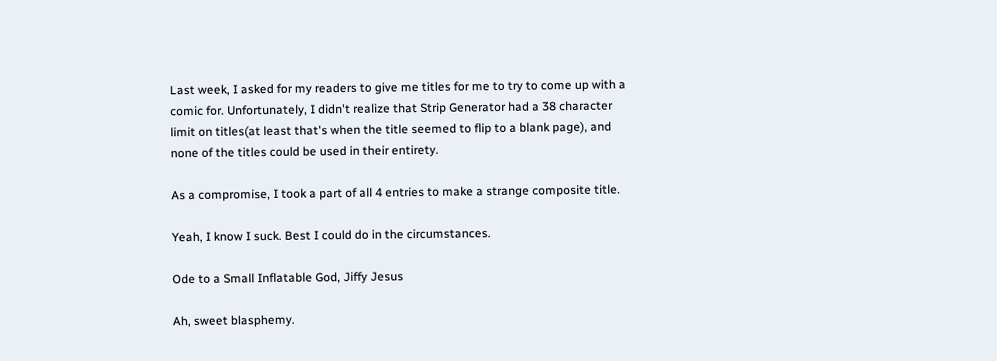Last week, I asked for my readers to give me titles for me to try to come up with a comic for. Unfortunately, I didn't realize that Strip Generator had a 38 character limit on titles(at least that's when the title seemed to flip to a blank page), and none of the titles could be used in their entirety.

As a compromise, I took a part of all 4 entries to make a strange composite title.

Yeah, I know I suck. Best I could do in the circumstances.

Ode to a Small Inflatable God, Jiffy Jesus

Ah, sweet blasphemy.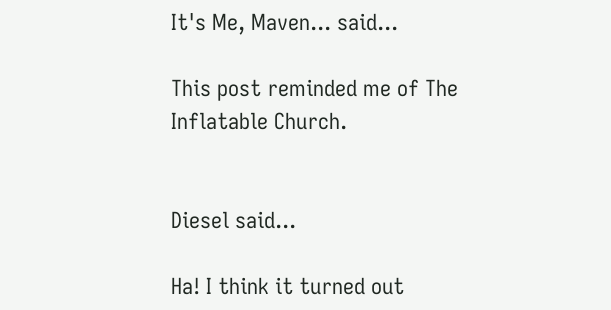It's Me, Maven... said...

This post reminded me of The Inflatable Church.


Diesel said...

Ha! I think it turned out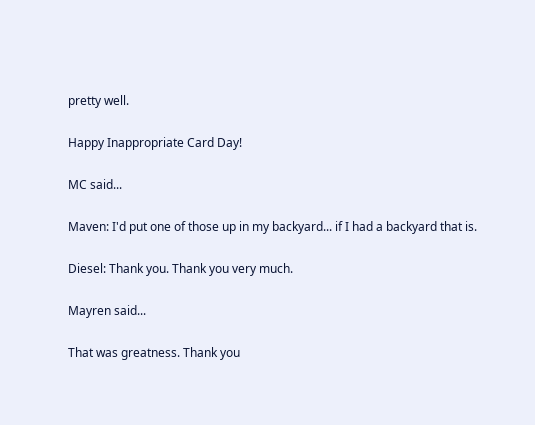pretty well.

Happy Inappropriate Card Day!

MC said...

Maven: I'd put one of those up in my backyard... if I had a backyard that is.

Diesel: Thank you. Thank you very much.

Mayren said...

That was greatness. Thank you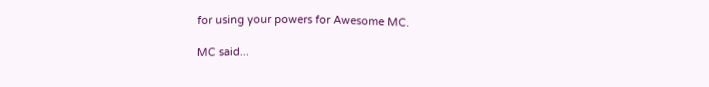for using your powers for Awesome MC.

MC said...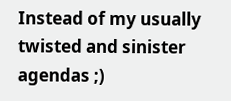Instead of my usually twisted and sinister agendas ;)